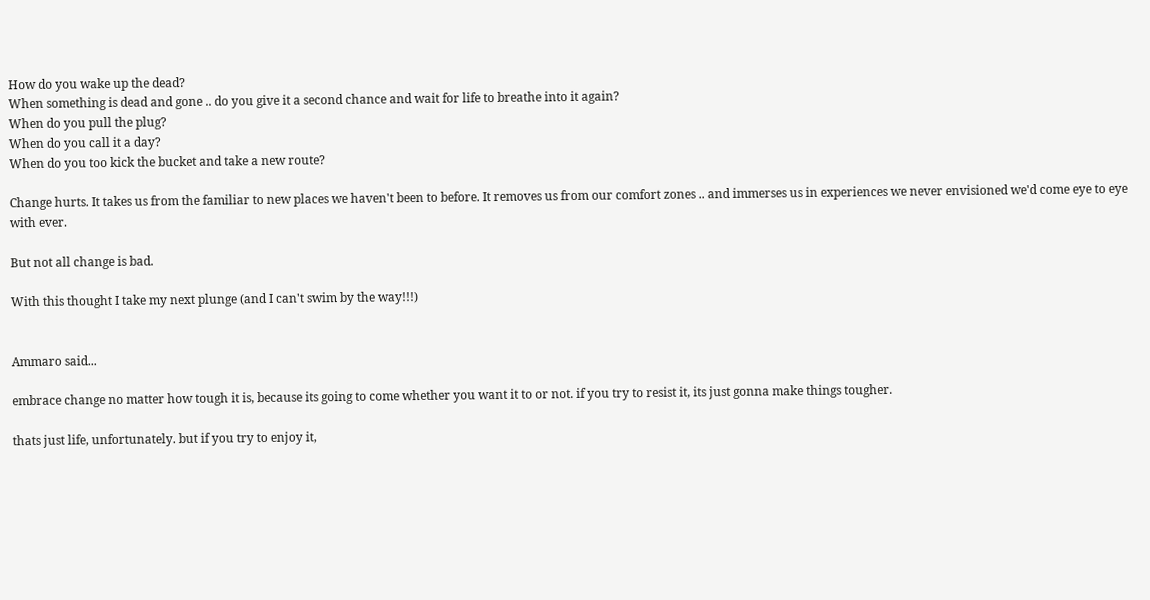How do you wake up the dead?
When something is dead and gone .. do you give it a second chance and wait for life to breathe into it again?
When do you pull the plug?
When do you call it a day?
When do you too kick the bucket and take a new route?

Change hurts. It takes us from the familiar to new places we haven't been to before. It removes us from our comfort zones .. and immerses us in experiences we never envisioned we'd come eye to eye with ever.

But not all change is bad.

With this thought I take my next plunge (and I can't swim by the way!!!)


Ammaro said...

embrace change no matter how tough it is, because its going to come whether you want it to or not. if you try to resist it, its just gonna make things tougher.

thats just life, unfortunately. but if you try to enjoy it,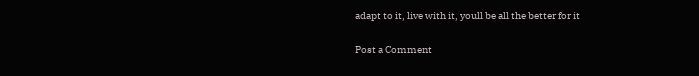adapt to it, live with it, youll be all the better for it

Post a Comment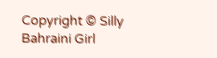Copyright © Silly Bahraini Girl